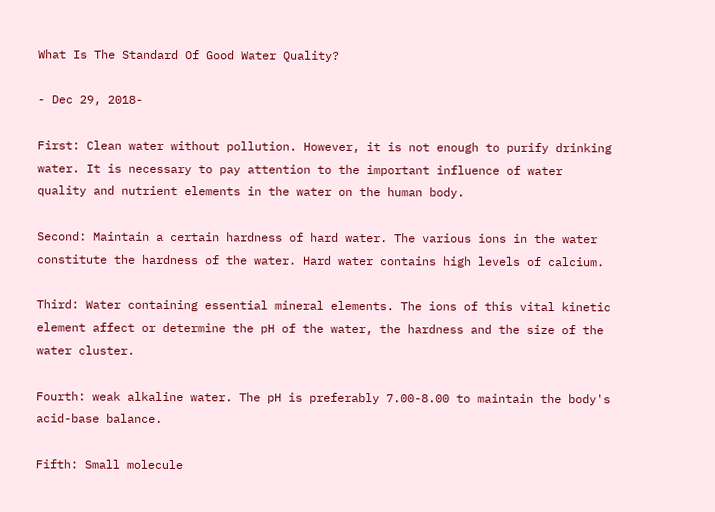What Is The Standard Of Good Water Quality?

- Dec 29, 2018-

First: Clean water without pollution. However, it is not enough to purify drinking water. It is necessary to pay attention to the important influence of water quality and nutrient elements in the water on the human body.

Second: Maintain a certain hardness of hard water. The various ions in the water constitute the hardness of the water. Hard water contains high levels of calcium.

Third: Water containing essential mineral elements. The ions of this vital kinetic element affect or determine the pH of the water, the hardness and the size of the water cluster.

Fourth: weak alkaline water. The pH is preferably 7.00-8.00 to maintain the body's acid-base balance.

Fifth: Small molecule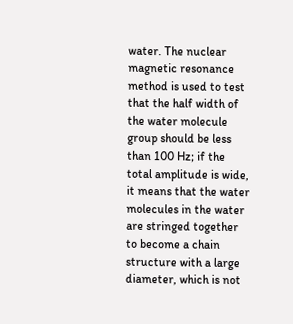water. The nuclear magnetic resonance method is used to test that the half width of the water molecule group should be less than 100 Hz; if the total amplitude is wide, it means that the water molecules in the water are stringed together to become a chain structure with a large diameter, which is not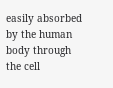easily absorbed by the human body through the cell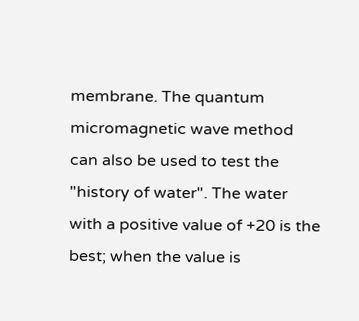membrane. The quantum micromagnetic wave method can also be used to test the "history of water". The water with a positive value of +20 is the best; when the value is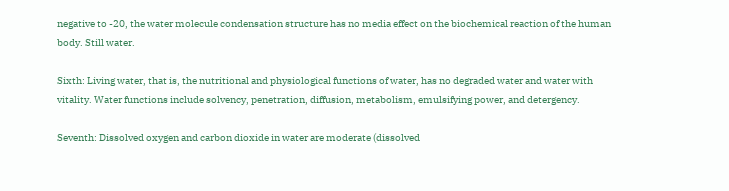negative to -20, the water molecule condensation structure has no media effect on the biochemical reaction of the human body. Still water.

Sixth: Living water, that is, the nutritional and physiological functions of water, has no degraded water and water with vitality. Water functions include solvency, penetration, diffusion, metabolism, emulsifying power, and detergency.

Seventh: Dissolved oxygen and carbon dioxide in water are moderate (dissolved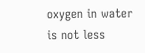oxygen in water is not less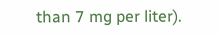than 7 mg per liter).